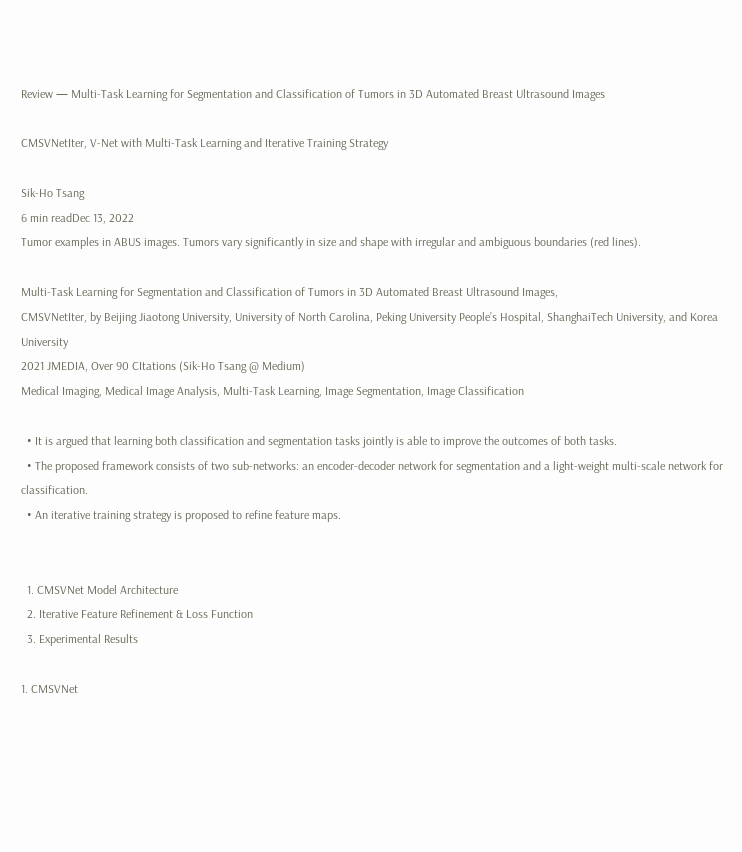Review — Multi-Task Learning for Segmentation and Classification of Tumors in 3D Automated Breast Ultrasound Images

CMSVNetIter, V-Net with Multi-Task Learning and Iterative Training Strategy

Sik-Ho Tsang
6 min readDec 13, 2022
Tumor examples in ABUS images. Tumors vary significantly in size and shape with irregular and ambiguous boundaries (red lines).

Multi-Task Learning for Segmentation and Classification of Tumors in 3D Automated Breast Ultrasound Images,
CMSVNetIter, by Beijing Jiaotong University, University of North Carolina, Peking University People’s Hospital, ShanghaiTech University, and Korea University
2021 JMEDIA, Over 90 CItations (Sik-Ho Tsang @ Medium)
Medical Imaging, Medical Image Analysis, Multi-Task Learning, Image Segmentation, Image Classification

  • It is argued that learning both classification and segmentation tasks jointly is able to improve the outcomes of both tasks.
  • The proposed framework consists of two sub-networks: an encoder-decoder network for segmentation and a light-weight multi-scale network for classification.
  • An iterative training strategy is proposed to refine feature maps.


  1. CMSVNet Model Architecture
  2. Iterative Feature Refinement & Loss Function
  3. Experimental Results

1. CMSVNet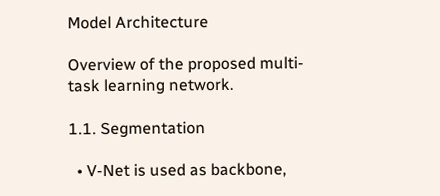Model Architecture

Overview of the proposed multi-task learning network.

1.1. Segmentation

  • V-Net is used as backbone,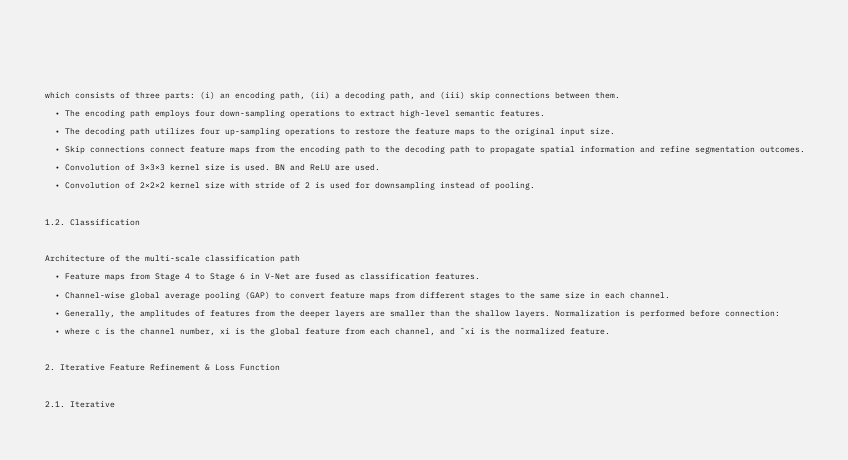which consists of three parts: (i) an encoding path, (ii) a decoding path, and (iii) skip connections between them.
  • The encoding path employs four down-sampling operations to extract high-level semantic features.
  • The decoding path utilizes four up-sampling operations to restore the feature maps to the original input size.
  • Skip connections connect feature maps from the encoding path to the decoding path to propagate spatial information and refine segmentation outcomes.
  • Convolution of 3×3×3 kernel size is used. BN and ReLU are used.
  • Convolution of 2×2×2 kernel size with stride of 2 is used for downsampling instead of pooling.

1.2. Classification

Architecture of the multi-scale classification path
  • Feature maps from Stage 4 to Stage 6 in V-Net are fused as classification features.
  • Channel-wise global average pooling (GAP) to convert feature maps from different stages to the same size in each channel.
  • Generally, the amplitudes of features from the deeper layers are smaller than the shallow layers. Normalization is performed before connection:
  • where c is the channel number, xi is the global feature from each channel, and ˆxi is the normalized feature.

2. Iterative Feature Refinement & Loss Function

2.1. Iterative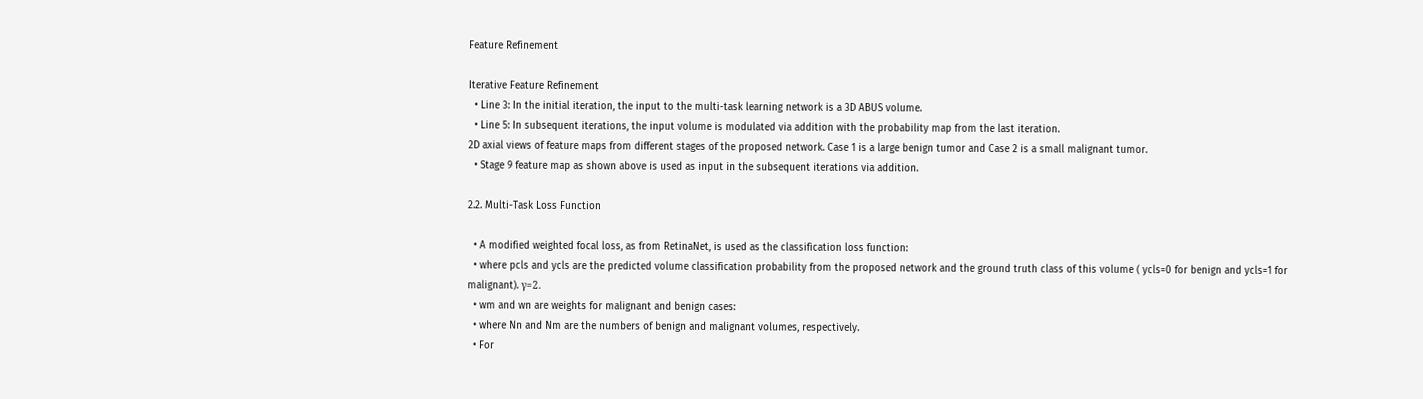Feature Refinement

Iterative Feature Refinement
  • Line 3: In the initial iteration, the input to the multi-task learning network is a 3D ABUS volume.
  • Line 5: In subsequent iterations, the input volume is modulated via addition with the probability map from the last iteration.
2D axial views of feature maps from different stages of the proposed network. Case 1 is a large benign tumor and Case 2 is a small malignant tumor.
  • Stage 9 feature map as shown above is used as input in the subsequent iterations via addition.

2.2. Multi-Task Loss Function

  • A modified weighted focal loss, as from RetinaNet, is used as the classification loss function:
  • where pcls and ycls are the predicted volume classification probability from the proposed network and the ground truth class of this volume ( ycls=0 for benign and ycls=1 for malignant). γ=2.
  • wm and wn are weights for malignant and benign cases:
  • where Nn and Nm are the numbers of benign and malignant volumes, respectively.
  • For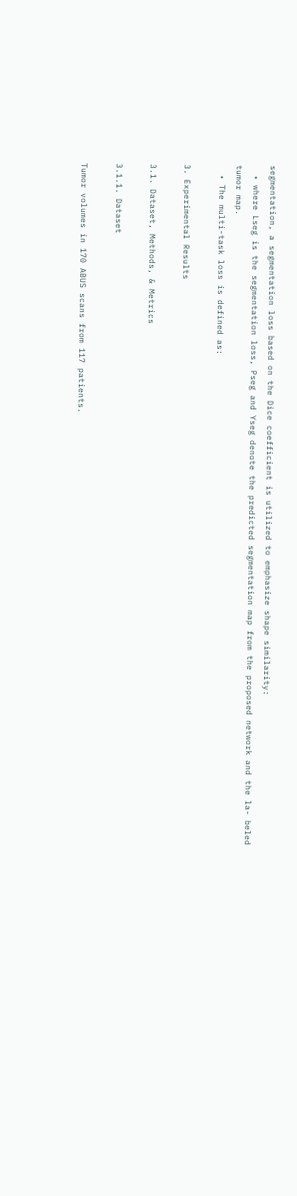segmentation, a segmentation loss based on the Dice coefficient is utilized to emphasize shape similarity:
  • where Lseg is the segmentation loss, Pseg and Yseg denote the predicted segmentation map from the proposed network and the la- beled tumor map.
  • The multi-task loss is defined as:

3. Experimental Results

3.1. Dataset, Methods, & Metrics

3.1.1. Dataset

Tumor volumes in 170 ABUS scans from 117 patients.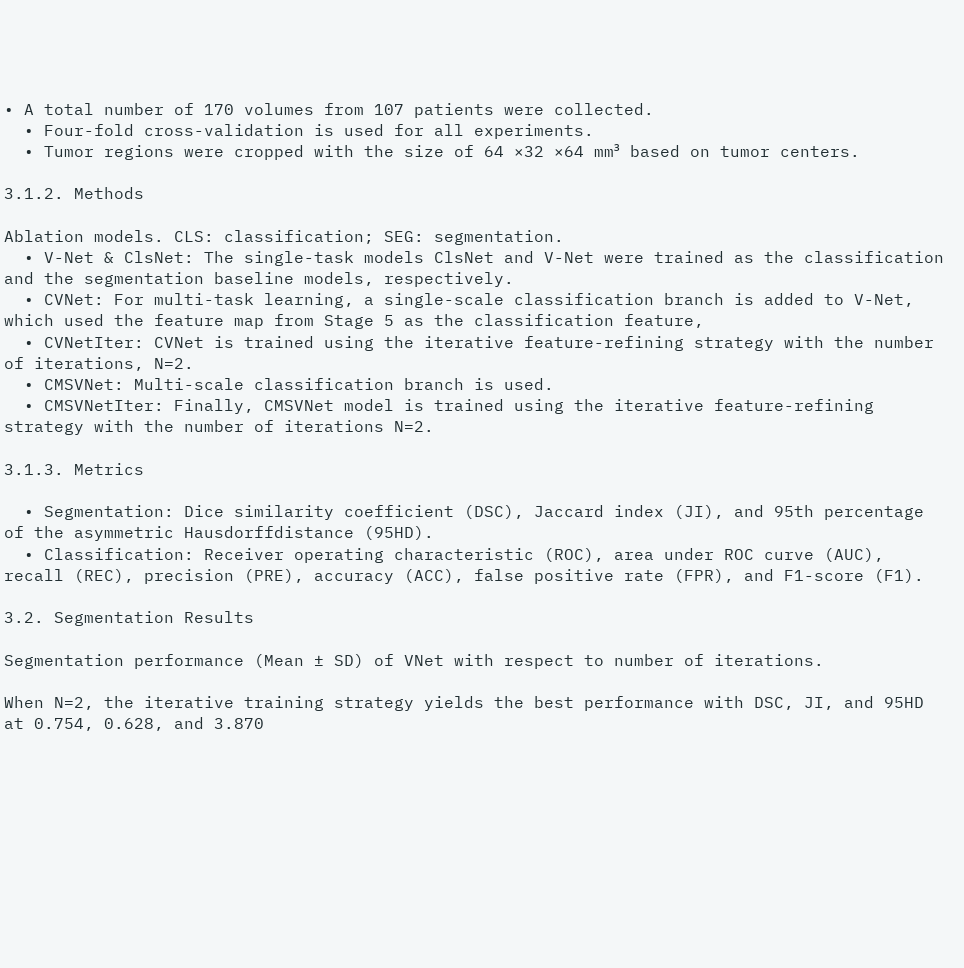• A total number of 170 volumes from 107 patients were collected.
  • Four-fold cross-validation is used for all experiments.
  • Tumor regions were cropped with the size of 64 ×32 ×64 mm³ based on tumor centers.

3.1.2. Methods

Ablation models. CLS: classification; SEG: segmentation.
  • V-Net & ClsNet: The single-task models ClsNet and V-Net were trained as the classification and the segmentation baseline models, respectively.
  • CVNet: For multi-task learning, a single-scale classification branch is added to V-Net, which used the feature map from Stage 5 as the classification feature,
  • CVNetIter: CVNet is trained using the iterative feature-refining strategy with the number of iterations, N=2.
  • CMSVNet: Multi-scale classification branch is used.
  • CMSVNetIter: Finally, CMSVNet model is trained using the iterative feature-refining strategy with the number of iterations N=2.

3.1.3. Metrics

  • Segmentation: Dice similarity coefficient (DSC), Jaccard index (JI), and 95th percentage of the asymmetric Hausdorffdistance (95HD).
  • Classification: Receiver operating characteristic (ROC), area under ROC curve (AUC), recall (REC), precision (PRE), accuracy (ACC), false positive rate (FPR), and F1-score (F1).

3.2. Segmentation Results

Segmentation performance (Mean ± SD) of VNet with respect to number of iterations.

When N=2, the iterative training strategy yields the best performance with DSC, JI, and 95HD at 0.754, 0.628, and 3.870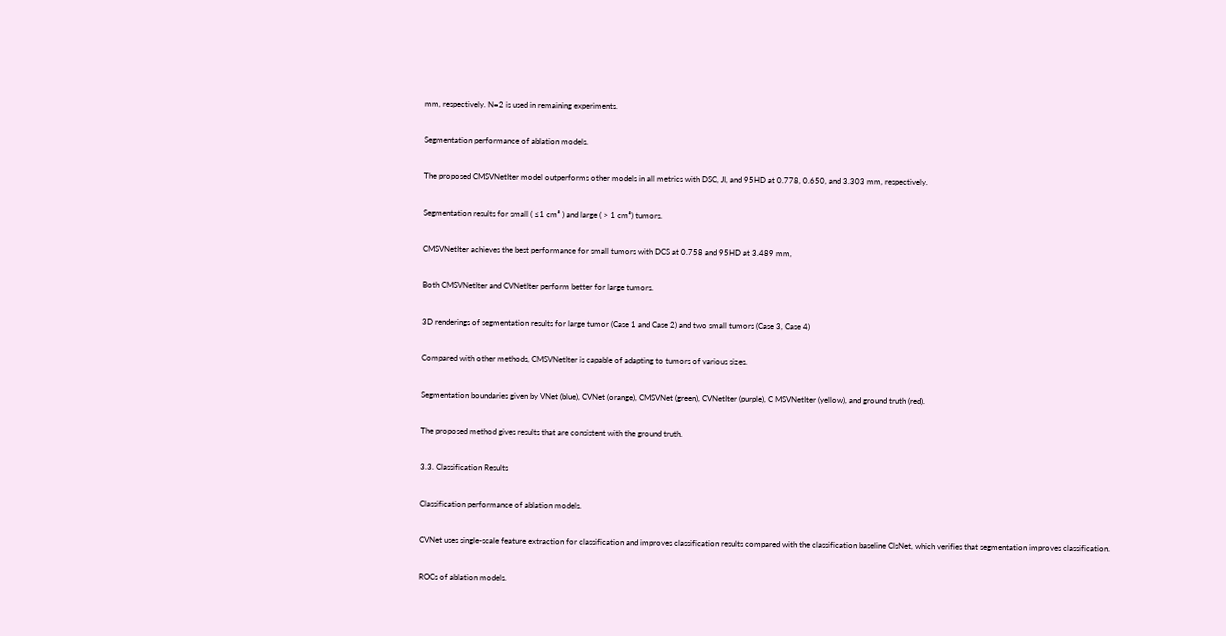mm, respectively. N=2 is used in remaining experiments.

Segmentation performance of ablation models.

The proposed CMSVNetIter model outperforms other models in all metrics with DSC, JI, and 95HD at 0.778, 0.650, and 3.303 mm, respectively.

Segmentation results for small ( ≤1 cm³ ) and large ( > 1 cm³) tumors.

CMSVNetIter achieves the best performance for small tumors with DCS at 0.758 and 95HD at 3.489 mm,

Both CMSVNetIter and CVNetIter perform better for large tumors.

3D renderings of segmentation results for large tumor (Case 1 and Case 2) and two small tumors (Case 3, Case 4)

Compared with other methods, CMSVNetIter is capable of adapting to tumors of various sizes.

Segmentation boundaries given by VNet (blue), CVNet (orange), CMSVNet (green), CVNetIter (purple), C MSVNetIter (yellow), and ground truth (red).

The proposed method gives results that are consistent with the ground truth.

3.3. Classification Results

Classification performance of ablation models.

CVNet uses single-scale feature extraction for classification and improves classification results compared with the classification baseline ClsNet, which verifies that segmentation improves classification.

ROCs of ablation models.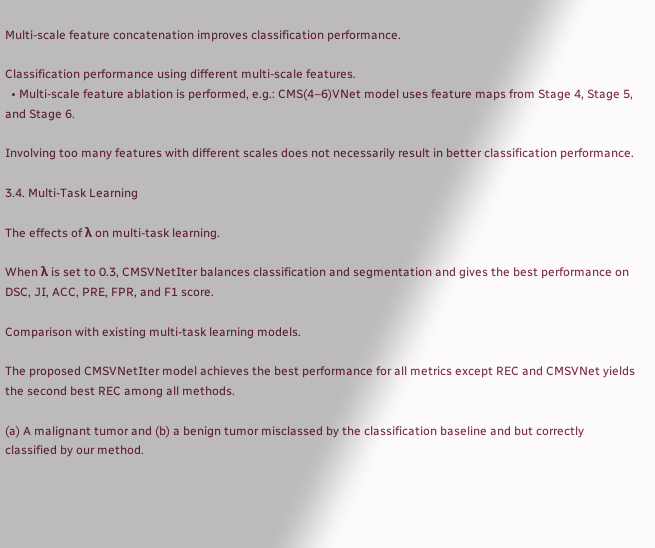Multi-scale feature concatenation improves classification performance.

Classification performance using different multi-scale features.
  • Multi-scale feature ablation is performed, e.g.: CMS(4–6)VNet model uses feature maps from Stage 4, Stage 5, and Stage 6.

Involving too many features with different scales does not necessarily result in better classification performance.

3.4. Multi-Task Learning

The effects of λ on multi-task learning.

When λ is set to 0.3, CMSVNetIter balances classification and segmentation and gives the best performance on DSC, JI, ACC, PRE, FPR, and F1 score.

Comparison with existing multi-task learning models.

The proposed CMSVNetIter model achieves the best performance for all metrics except REC and CMSVNet yields the second best REC among all methods.

(a) A malignant tumor and (b) a benign tumor misclassed by the classification baseline and but correctly classified by our method.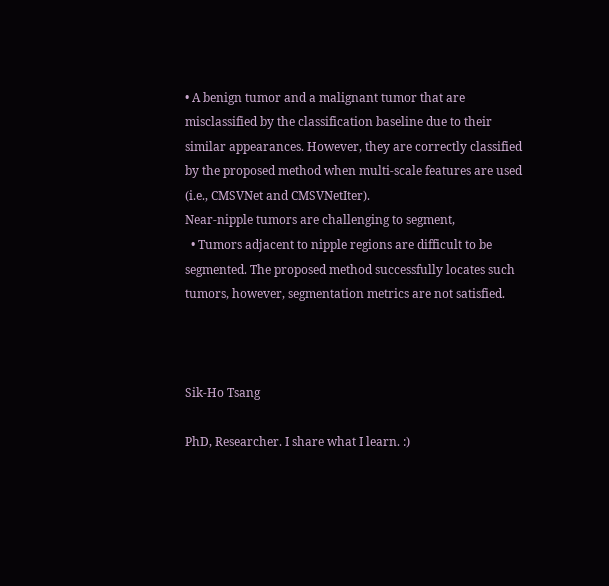• A benign tumor and a malignant tumor that are misclassified by the classification baseline due to their similar appearances. However, they are correctly classified by the proposed method when multi-scale features are used (i.e., CMSVNet and CMSVNetIter).
Near-nipple tumors are challenging to segment,
  • Tumors adjacent to nipple regions are difficult to be segmented. The proposed method successfully locates such tumors, however, segmentation metrics are not satisfied.



Sik-Ho Tsang

PhD, Researcher. I share what I learn. :)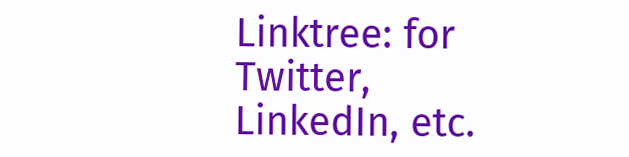Linktree: for Twitter, LinkedIn, etc.